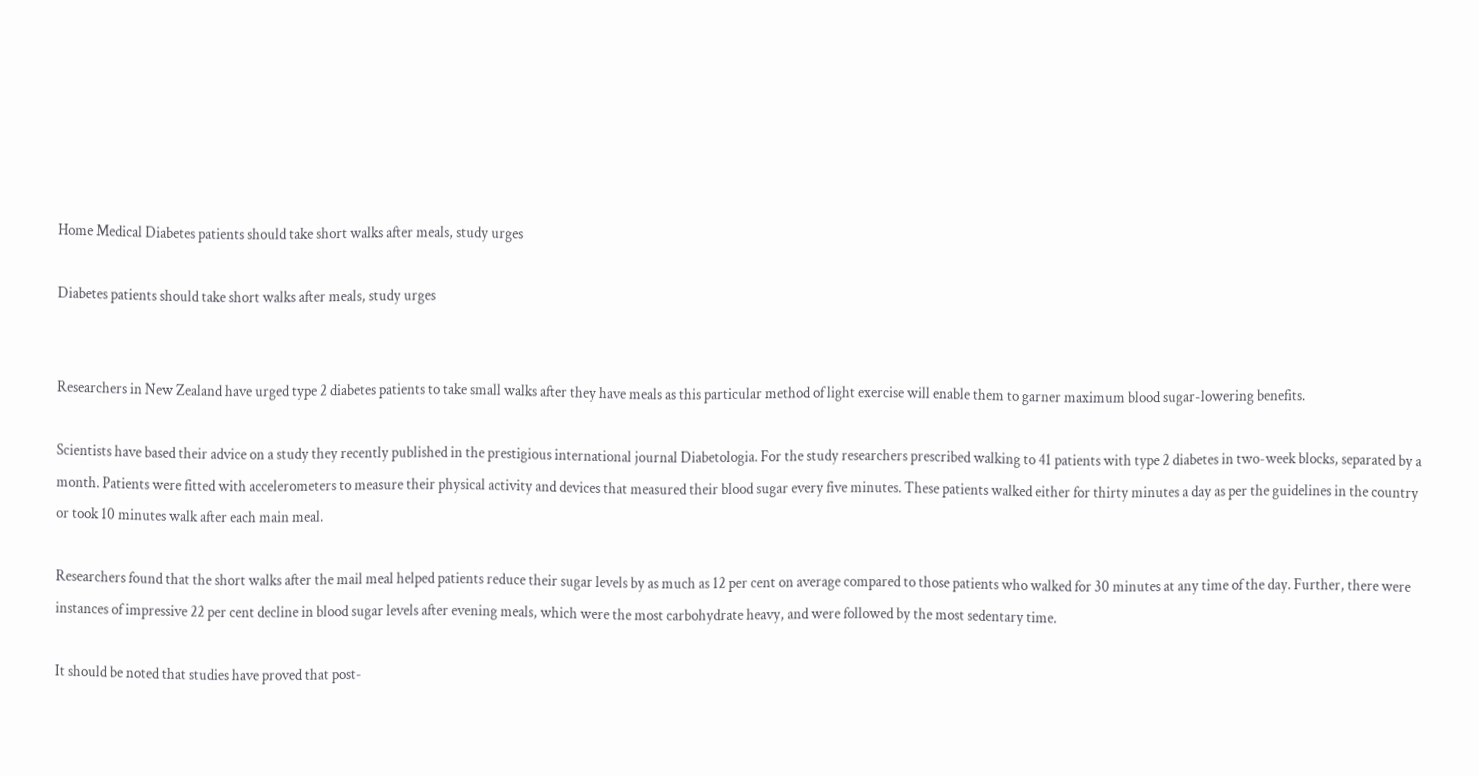Home Medical Diabetes patients should take short walks after meals, study urges

Diabetes patients should take short walks after meals, study urges


Researchers in New Zealand have urged type 2 diabetes patients to take small walks after they have meals as this particular method of light exercise will enable them to garner maximum blood sugar-lowering benefits.

Scientists have based their advice on a study they recently published in the prestigious international journal Diabetologia. For the study researchers prescribed walking to 41 patients with type 2 diabetes in two-week blocks, separated by a month. Patients were fitted with accelerometers to measure their physical activity and devices that measured their blood sugar every five minutes. These patients walked either for thirty minutes a day as per the guidelines in the country or took 10 minutes walk after each main meal.

Researchers found that the short walks after the mail meal helped patients reduce their sugar levels by as much as 12 per cent on average compared to those patients who walked for 30 minutes at any time of the day. Further, there were instances of impressive 22 per cent decline in blood sugar levels after evening meals, which were the most carbohydrate heavy, and were followed by the most sedentary time.

It should be noted that studies have proved that post-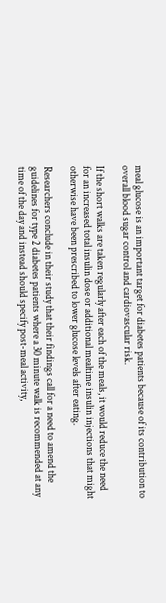meal glucose is an important target for diabetes patients because of its contribution to overall blood sugar control and cardiovascular risk.

If the short walks are taken regularly after each of the meals, it would reduce the need for an increased total insulin dose or additional mealtime insulin injections that might otherwise have been prescribed to lower glucose levels after eating.

Researchers conclude in their study that their findings call for a need to amend the guidelines for type 2 diabetes patients where a 30 minute walk is recommended at any time of the day and instead should specify post-meal activity,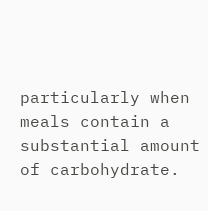particularly when meals contain a substantial amount of carbohydrate.